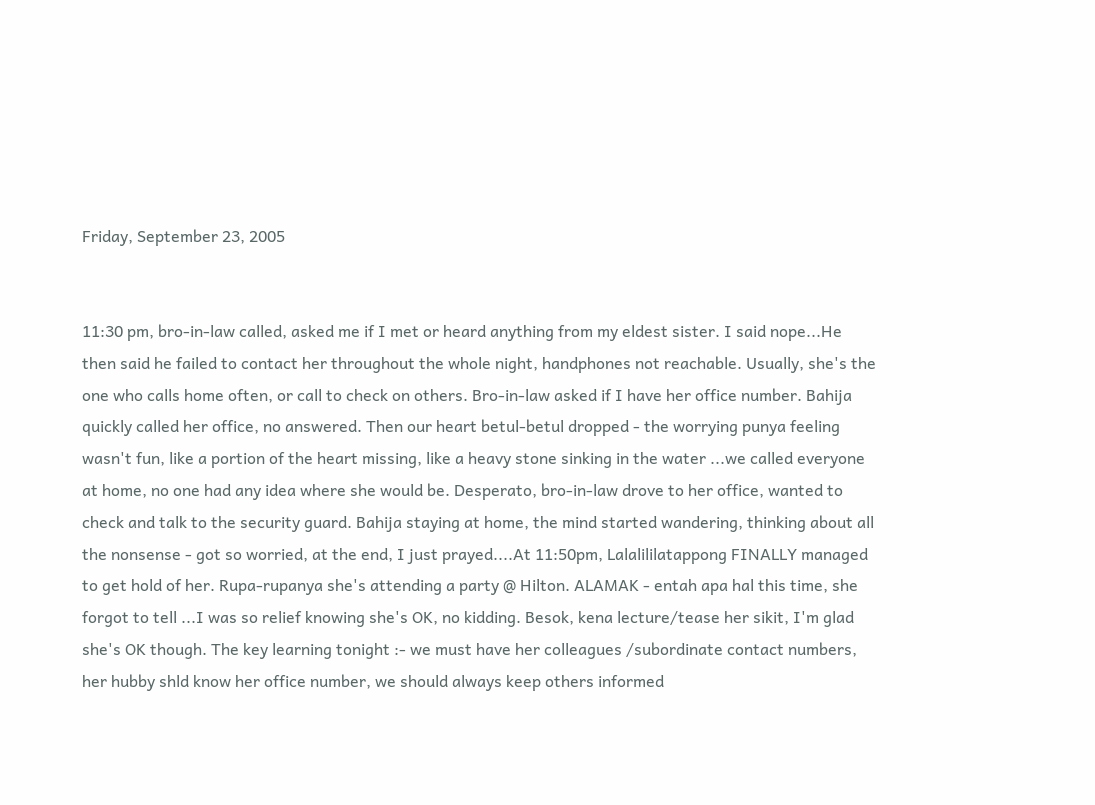Friday, September 23, 2005


11:30 pm, bro-in-law called, asked me if I met or heard anything from my eldest sister. I said nope...He then said he failed to contact her throughout the whole night, handphones not reachable. Usually, she's the one who calls home often, or call to check on others. Bro-in-law asked if I have her office number. Bahija quickly called her office, no answered. Then our heart betul-betul dropped - the worrying punya feeling wasn't fun, like a portion of the heart missing, like a heavy stone sinking in the water ...we called everyone at home, no one had any idea where she would be. Desperato, bro-in-law drove to her office, wanted to check and talk to the security guard. Bahija staying at home, the mind started wandering, thinking about all the nonsense - got so worried, at the end, I just prayed....At 11:50pm, Lalalililatappong FINALLY managed to get hold of her. Rupa-rupanya she's attending a party @ Hilton. ALAMAK - entah apa hal this time, she forgot to tell ...I was so relief knowing she's OK, no kidding. Besok, kena lecture/tease her sikit, I'm glad she's OK though. The key learning tonight :- we must have her colleagues /subordinate contact numbers, her hubby shld know her office number, we should always keep others informed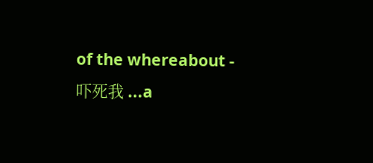of the whereabout - 吓死我 ...a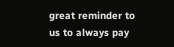great reminder to us to always pay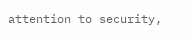attention to security,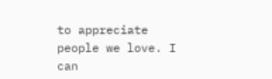to appreciate people we love. I can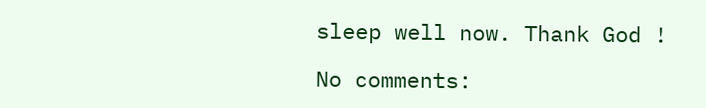sleep well now. Thank God !

No comments: